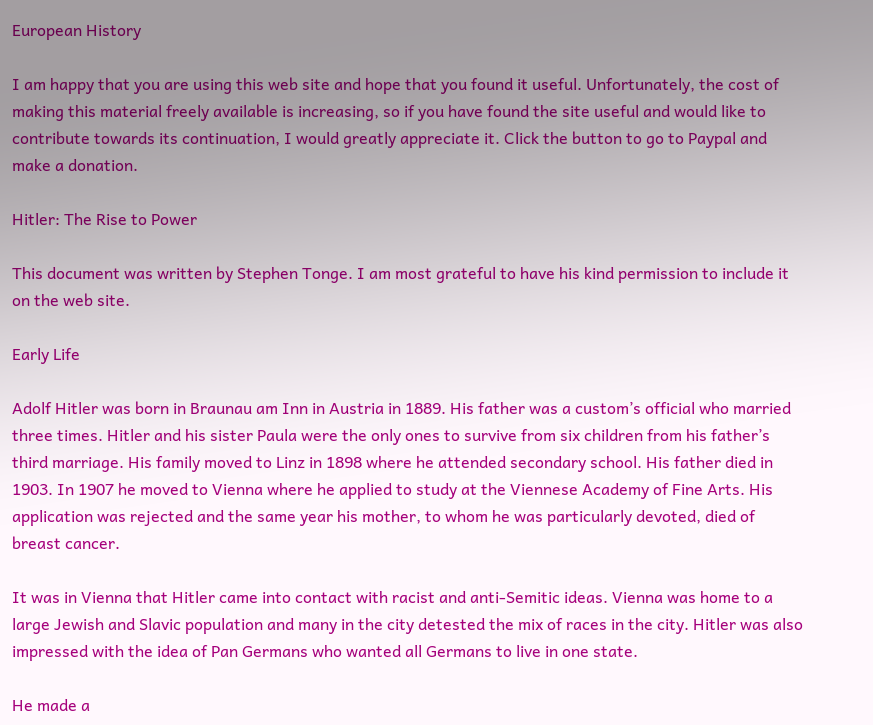European History

I am happy that you are using this web site and hope that you found it useful. Unfortunately, the cost of making this material freely available is increasing, so if you have found the site useful and would like to contribute towards its continuation, I would greatly appreciate it. Click the button to go to Paypal and make a donation.

Hitler: The Rise to Power

This document was written by Stephen Tonge. I am most grateful to have his kind permission to include it on the web site.

Early Life

Adolf Hitler was born in Braunau am Inn in Austria in 1889. His father was a custom’s official who married three times. Hitler and his sister Paula were the only ones to survive from six children from his father’s third marriage. His family moved to Linz in 1898 where he attended secondary school. His father died in 1903. In 1907 he moved to Vienna where he applied to study at the Viennese Academy of Fine Arts. His application was rejected and the same year his mother, to whom he was particularly devoted, died of breast cancer.

It was in Vienna that Hitler came into contact with racist and anti-Semitic ideas. Vienna was home to a large Jewish and Slavic population and many in the city detested the mix of races in the city. Hitler was also impressed with the idea of Pan Germans who wanted all Germans to live in one state.

He made a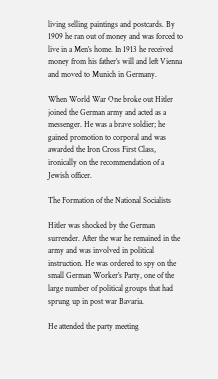living selling paintings and postcards. By 1909 he ran out of money and was forced to live in a Men’s home. In 1913 he received money from his father’s will and left Vienna and moved to Munich in Germany.

When World War One broke out Hitler joined the German army and acted as a messenger. He was a brave soldier; he gained promotion to corporal and was awarded the Iron Cross First Class, ironically on the recommendation of a Jewish officer.

The Formation of the National Socialists

Hitler was shocked by the German surrender. After the war he remained in the army and was involved in political instruction. He was ordered to spy on the small German Worker’s Party, one of the large number of political groups that had sprung up in post war Bavaria.

He attended the party meeting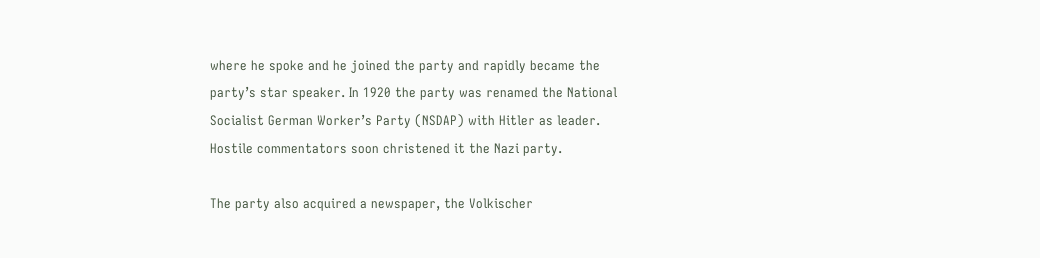where he spoke and he joined the party and rapidly became the party’s star speaker. In 1920 the party was renamed the National Socialist German Worker’s Party (NSDAP) with Hitler as leader. Hostile commentators soon christened it the Nazi party.

The party also acquired a newspaper, the Volkischer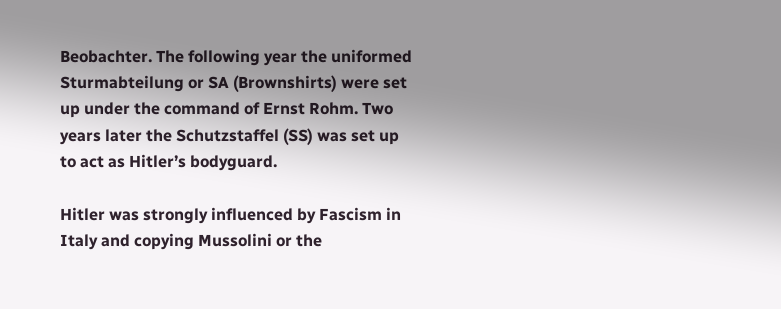Beobachter. The following year the uniformed Sturmabteilung or SA (Brownshirts) were set up under the command of Ernst Rohm. Two years later the Schutzstaffel (SS) was set up to act as Hitler’s bodyguard.

Hitler was strongly influenced by Fascism in Italy and copying Mussolini or the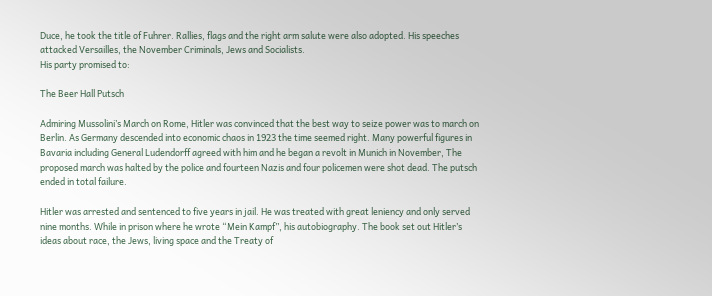Duce, he took the title of Fuhrer. Rallies, flags and the right arm salute were also adopted. His speeches attacked Versailles, the November Criminals, Jews and Socialists.
His party promised to:

The Beer Hall Putsch

Admiring Mussolini’s March on Rome, Hitler was convinced that the best way to seize power was to march on Berlin. As Germany descended into economic chaos in 1923 the time seemed right. Many powerful figures in Bavaria including General Ludendorff agreed with him and he began a revolt in Munich in November, The proposed march was halted by the police and fourteen Nazis and four policemen were shot dead. The putsch ended in total failure.

Hitler was arrested and sentenced to five years in jail. He was treated with great leniency and only served nine months. While in prison where he wrote “Mein Kampf”, his autobiography. The book set out Hitler’s ideas about race, the Jews, living space and the Treaty of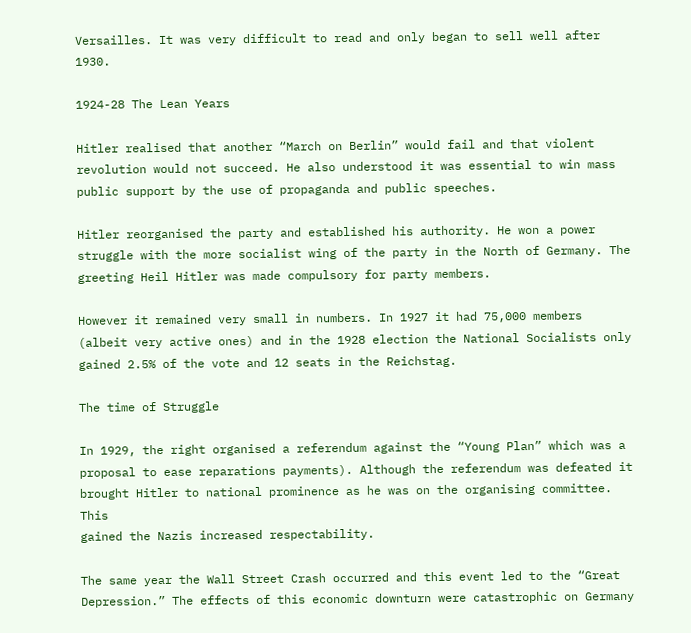Versailles. It was very difficult to read and only began to sell well after 1930.

1924-28 The Lean Years

Hitler realised that another “March on Berlin” would fail and that violent revolution would not succeed. He also understood it was essential to win mass public support by the use of propaganda and public speeches.

Hitler reorganised the party and established his authority. He won a power struggle with the more socialist wing of the party in the North of Germany. The greeting Heil Hitler was made compulsory for party members.

However it remained very small in numbers. In 1927 it had 75,000 members (albeit very active ones) and in the 1928 election the National Socialists only gained 2.5% of the vote and 12 seats in the Reichstag.

The time of Struggle

In 1929, the right organised a referendum against the “Young Plan” which was a proposal to ease reparations payments). Although the referendum was defeated it brought Hitler to national prominence as he was on the organising committee. This
gained the Nazis increased respectability.

The same year the Wall Street Crash occurred and this event led to the “Great Depression.” The effects of this economic downturn were catastrophic on Germany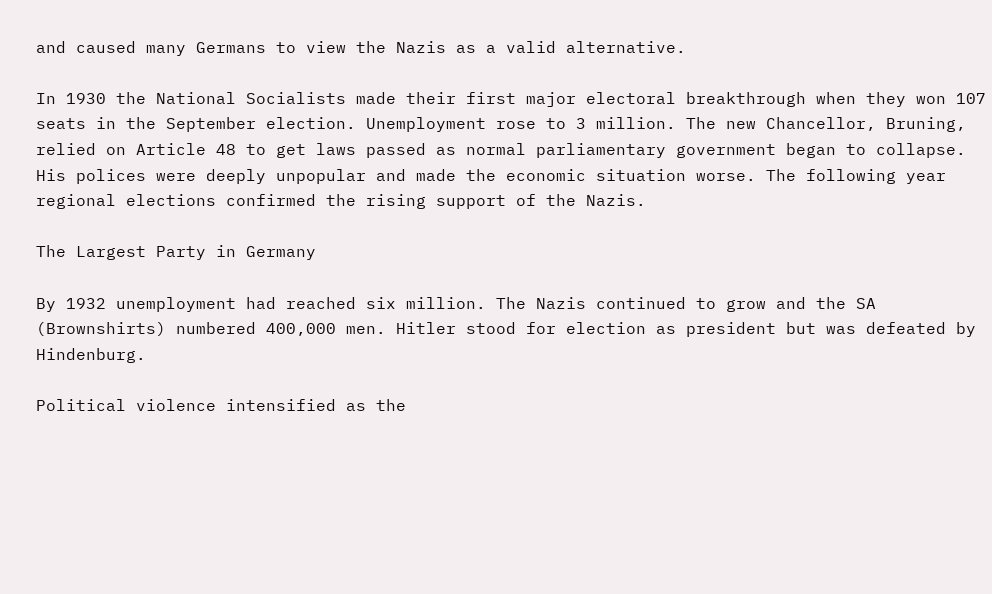and caused many Germans to view the Nazis as a valid alternative.

In 1930 the National Socialists made their first major electoral breakthrough when they won 107 seats in the September election. Unemployment rose to 3 million. The new Chancellor, Bruning, relied on Article 48 to get laws passed as normal parliamentary government began to collapse. His polices were deeply unpopular and made the economic situation worse. The following year regional elections confirmed the rising support of the Nazis.

The Largest Party in Germany

By 1932 unemployment had reached six million. The Nazis continued to grow and the SA (Brownshirts) numbered 400,000 men. Hitler stood for election as president but was defeated by Hindenburg.

Political violence intensified as the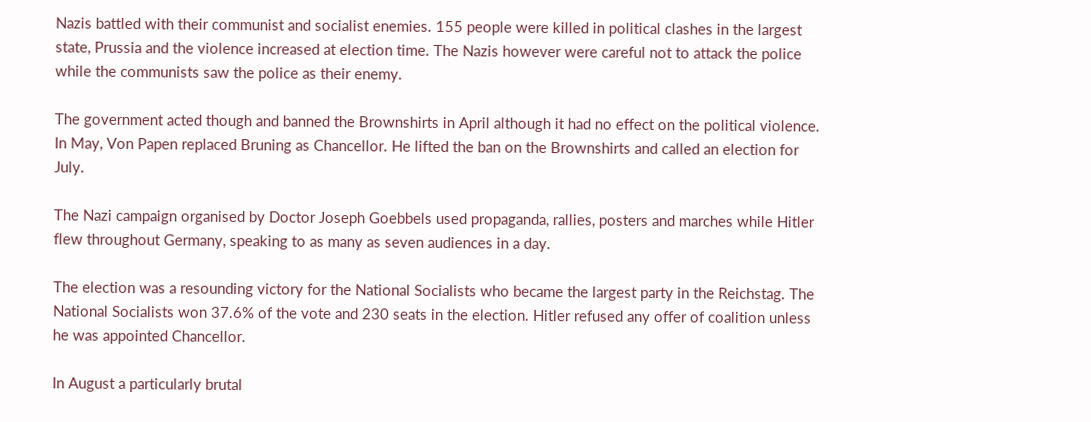Nazis battled with their communist and socialist enemies. 155 people were killed in political clashes in the largest state, Prussia and the violence increased at election time. The Nazis however were careful not to attack the police while the communists saw the police as their enemy.

The government acted though and banned the Brownshirts in April although it had no effect on the political violence. In May, Von Papen replaced Bruning as Chancellor. He lifted the ban on the Brownshirts and called an election for July.

The Nazi campaign organised by Doctor Joseph Goebbels used propaganda, rallies, posters and marches while Hitler flew throughout Germany, speaking to as many as seven audiences in a day.

The election was a resounding victory for the National Socialists who became the largest party in the Reichstag. The National Socialists won 37.6% of the vote and 230 seats in the election. Hitler refused any offer of coalition unless he was appointed Chancellor.

In August a particularly brutal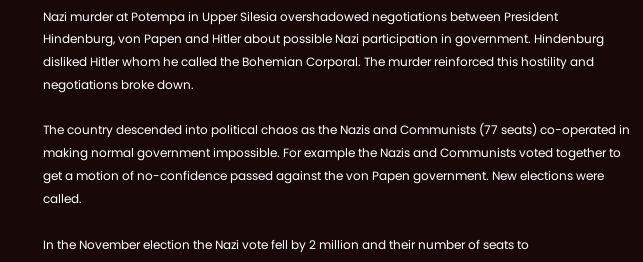Nazi murder at Potempa in Upper Silesia overshadowed negotiations between President Hindenburg, von Papen and Hitler about possible Nazi participation in government. Hindenburg disliked Hitler whom he called the Bohemian Corporal. The murder reinforced this hostility and negotiations broke down.

The country descended into political chaos as the Nazis and Communists (77 seats) co-operated in making normal government impossible. For example the Nazis and Communists voted together to get a motion of no-confidence passed against the von Papen government. New elections were called.

In the November election the Nazi vote fell by 2 million and their number of seats to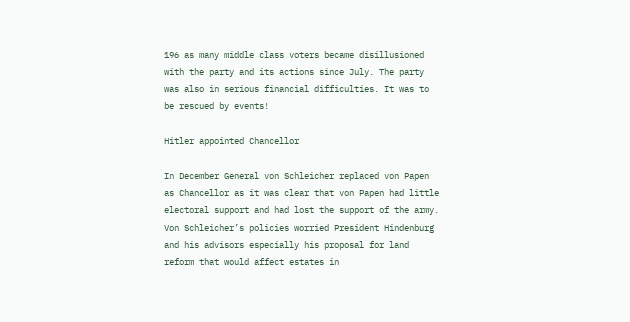196 as many middle class voters became disillusioned with the party and its actions since July. The party was also in serious financial difficulties. It was to be rescued by events!

Hitler appointed Chancellor

In December General von Schleicher replaced von Papen as Chancellor as it was clear that von Papen had little electoral support and had lost the support of the army. Von Schleicher’s policies worried President Hindenburg and his advisors especially his proposal for land reform that would affect estates in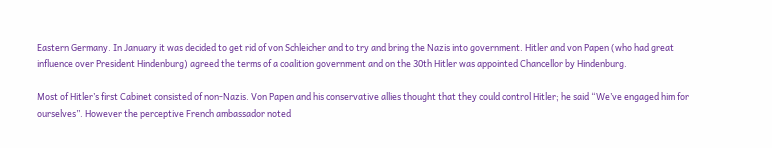Eastern Germany. In January it was decided to get rid of von Schleicher and to try and bring the Nazis into government. Hitler and von Papen (who had great influence over President Hindenburg) agreed the terms of a coalition government and on the 30th Hitler was appointed Chancellor by Hindenburg.

Most of Hitler’s first Cabinet consisted of non-Nazis. Von Papen and his conservative allies thought that they could control Hitler; he said “We’ve engaged him for ourselves”. However the perceptive French ambassador noted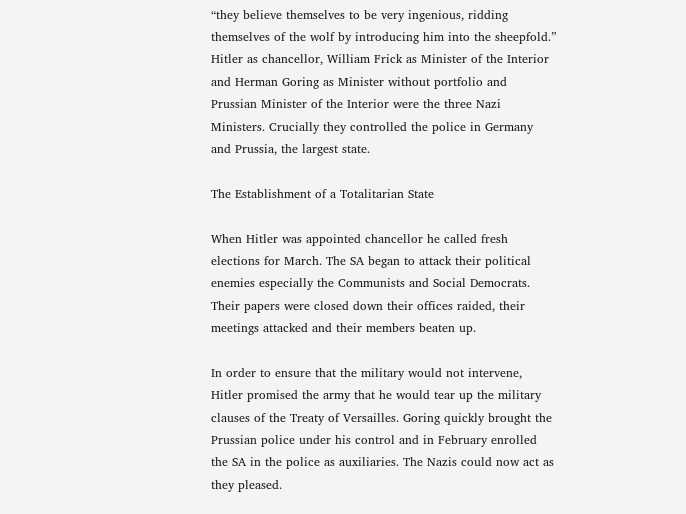“they believe themselves to be very ingenious, ridding themselves of the wolf by introducing him into the sheepfold.” Hitler as chancellor, William Frick as Minister of the Interior and Herman Goring as Minister without portfolio and Prussian Minister of the Interior were the three Nazi Ministers. Crucially they controlled the police in Germany and Prussia, the largest state.

The Establishment of a Totalitarian State

When Hitler was appointed chancellor he called fresh elections for March. The SA began to attack their political enemies especially the Communists and Social Democrats. Their papers were closed down their offices raided, their meetings attacked and their members beaten up.

In order to ensure that the military would not intervene, Hitler promised the army that he would tear up the military clauses of the Treaty of Versailles. Goring quickly brought the Prussian police under his control and in February enrolled the SA in the police as auxiliaries. The Nazis could now act as they pleased.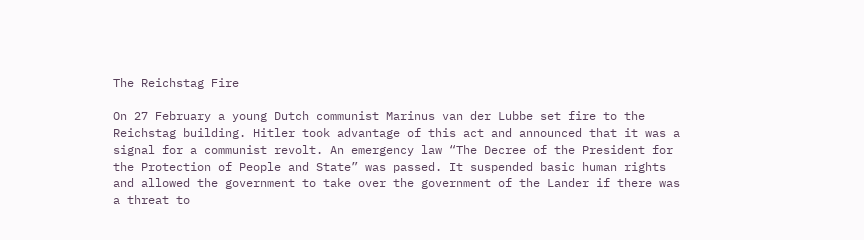The Reichstag Fire

On 27 February a young Dutch communist Marinus van der Lubbe set fire to the Reichstag building. Hitler took advantage of this act and announced that it was a signal for a communist revolt. An emergency law “The Decree of the President for the Protection of People and State” was passed. It suspended basic human rights and allowed the government to take over the government of the Lander if there was a threat to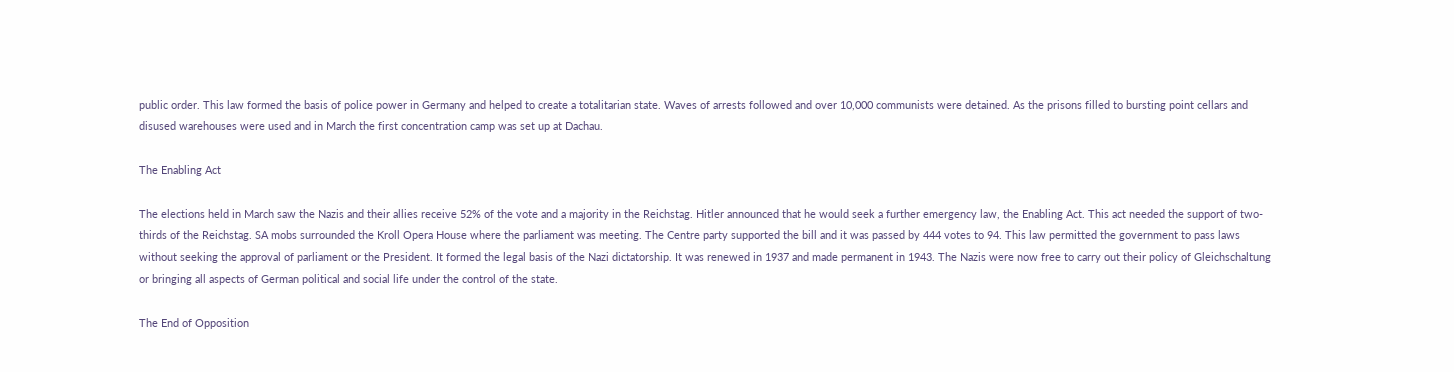public order. This law formed the basis of police power in Germany and helped to create a totalitarian state. Waves of arrests followed and over 10,000 communists were detained. As the prisons filled to bursting point cellars and disused warehouses were used and in March the first concentration camp was set up at Dachau.

The Enabling Act

The elections held in March saw the Nazis and their allies receive 52% of the vote and a majority in the Reichstag. Hitler announced that he would seek a further emergency law, the Enabling Act. This act needed the support of two-thirds of the Reichstag. SA mobs surrounded the Kroll Opera House where the parliament was meeting. The Centre party supported the bill and it was passed by 444 votes to 94. This law permitted the government to pass laws without seeking the approval of parliament or the President. It formed the legal basis of the Nazi dictatorship. It was renewed in 1937 and made permanent in 1943. The Nazis were now free to carry out their policy of Gleichschaltung or bringing all aspects of German political and social life under the control of the state.

The End of Opposition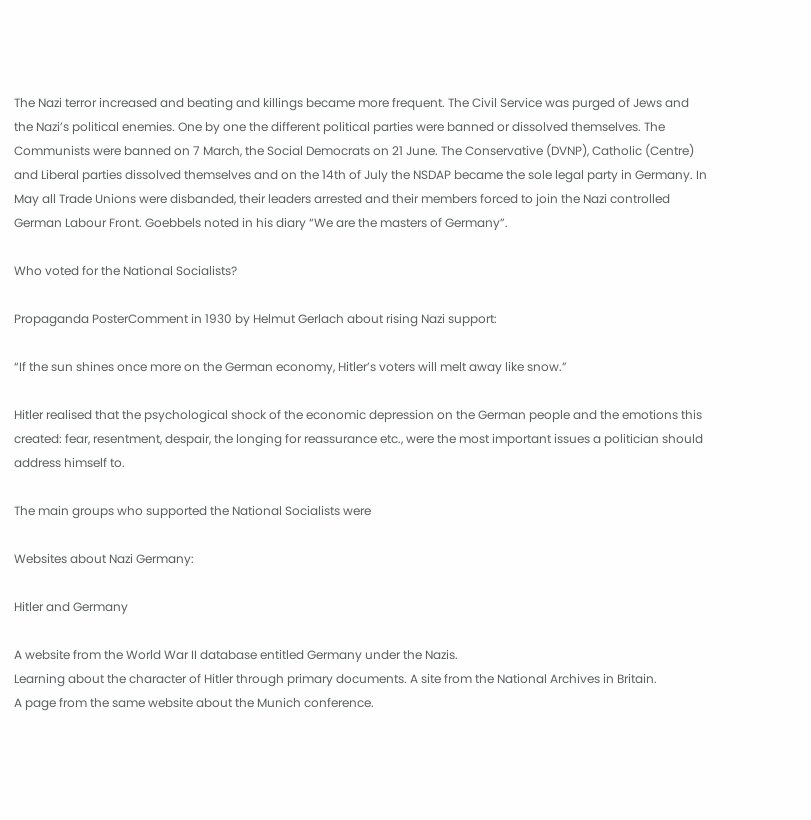The Nazi terror increased and beating and killings became more frequent. The Civil Service was purged of Jews and the Nazi’s political enemies. One by one the different political parties were banned or dissolved themselves. The Communists were banned on 7 March, the Social Democrats on 21 June. The Conservative (DVNP), Catholic (Centre) and Liberal parties dissolved themselves and on the 14th of July the NSDAP became the sole legal party in Germany. In May all Trade Unions were disbanded, their leaders arrested and their members forced to join the Nazi controlled German Labour Front. Goebbels noted in his diary “We are the masters of Germany”.

Who voted for the National Socialists?

Propaganda PosterComment in 1930 by Helmut Gerlach about rising Nazi support:

“If the sun shines once more on the German economy, Hitler’s voters will melt away like snow.”

Hitler realised that the psychological shock of the economic depression on the German people and the emotions this created: fear, resentment, despair, the longing for reassurance etc., were the most important issues a politician should address himself to.

The main groups who supported the National Socialists were

Websites about Nazi Germany:

Hitler and Germany

A website from the World War II database entitled Germany under the Nazis.
Learning about the character of Hitler through primary documents. A site from the National Archives in Britain.
A page from the same website about the Munich conference.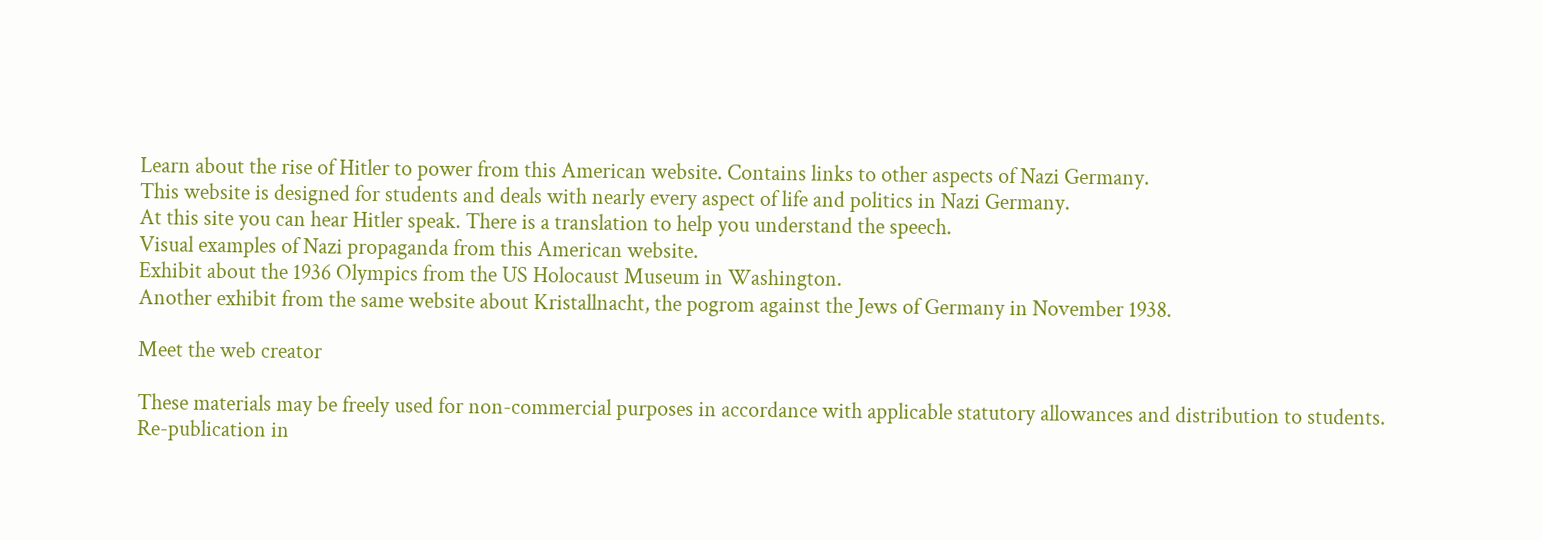Learn about the rise of Hitler to power from this American website. Contains links to other aspects of Nazi Germany.
This website is designed for students and deals with nearly every aspect of life and politics in Nazi Germany.
At this site you can hear Hitler speak. There is a translation to help you understand the speech.
Visual examples of Nazi propaganda from this American website.
Exhibit about the 1936 Olympics from the US Holocaust Museum in Washington.
Another exhibit from the same website about Kristallnacht, the pogrom against the Jews of Germany in November 1938.

Meet the web creator

These materials may be freely used for non-commercial purposes in accordance with applicable statutory allowances and distribution to students.
Re-publication in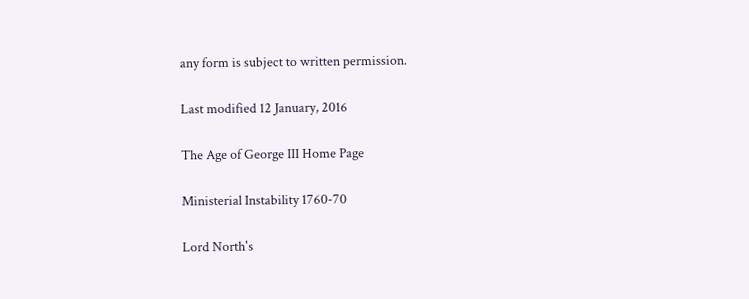any form is subject to written permission.

Last modified 12 January, 2016

The Age of George III Home Page

Ministerial Instability 1760-70

Lord North's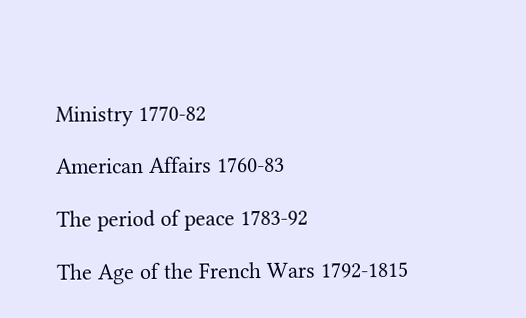Ministry 1770-82

American Affairs 1760-83

The period of peace 1783-92

The Age of the French Wars 1792-1815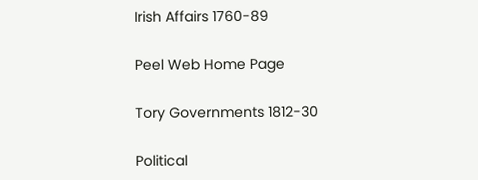Irish Affairs 1760-89

Peel Web Home Page

Tory Governments 1812-30

Political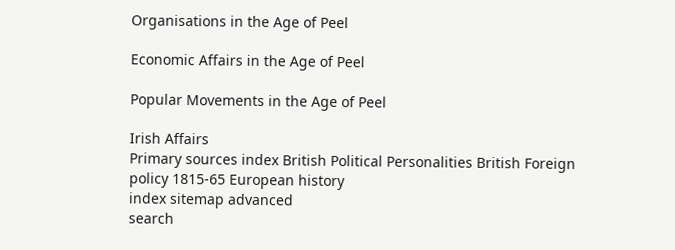Organisations in the Age of Peel

Economic Affairs in the Age of Peel

Popular Movements in the Age of Peel

Irish Affairs
Primary sources index British Political Personalities British Foreign policy 1815-65 European history
index sitemap advanced
search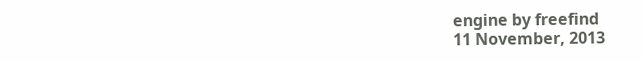engine by freefind
11 November, 2013